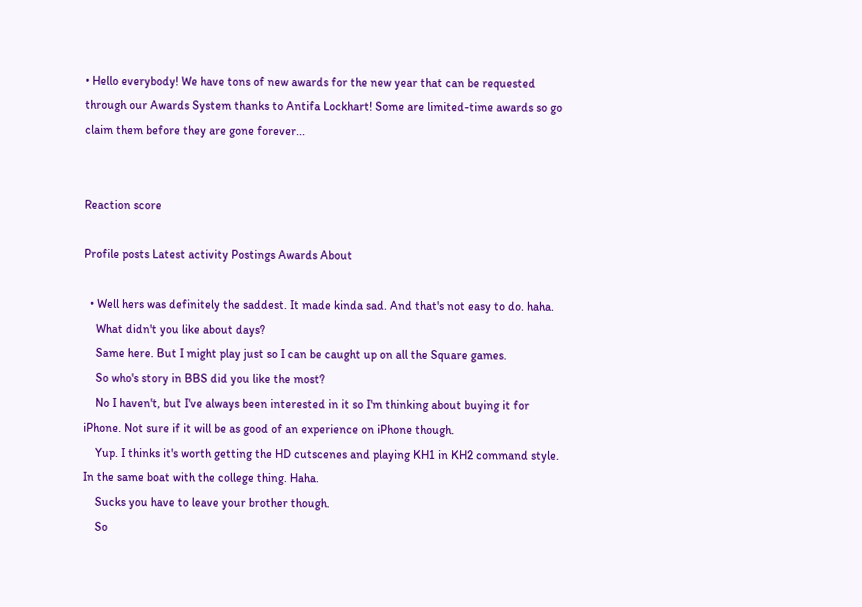• Hello everybody! We have tons of new awards for the new year that can be requested through our Awards System thanks to Antifa Lockhart! Some are limited-time awards so go claim them before they are gone forever...


Reaction score

Profile posts Latest activity Postings Awards About

  • Well hers was definitely the saddest. It made kinda sad. And that's not easy to do. haha.
    What didn't you like about days?
    Same here. But I might play just so I can be caught up on all the Square games.
    So who's story in BBS did you like the most?
    No I haven't, but I've always been interested in it so I'm thinking about buying it for iPhone. Not sure if it will be as good of an experience on iPhone though.
    Yup. I thinks it's worth getting the HD cutscenes and playing KH1 in KH2 command style. In the same boat with the college thing. Haha.
    Sucks you have to leave your brother though.
    So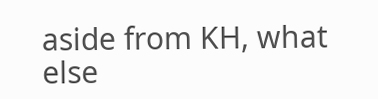aside from KH, what else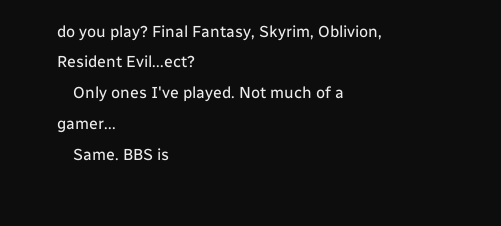do you play? Final Fantasy, Skyrim, Oblivion, Resident Evil...ect?
    Only ones I've played. Not much of a gamer...
    Same. BBS is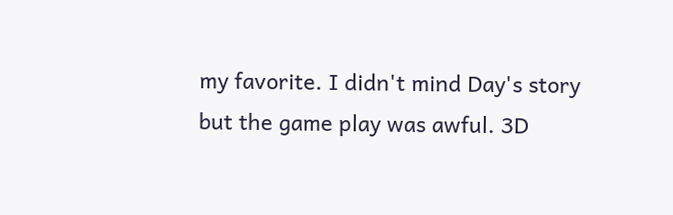my favorite. I didn't mind Day's story but the game play was awful. 3D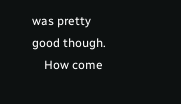was pretty good though.
    How come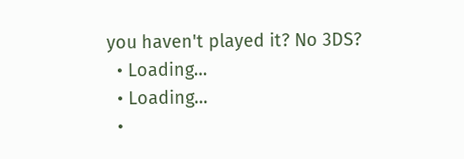you haven't played it? No 3DS?
  • Loading…
  • Loading…
  •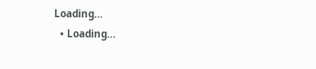Loading…
  • Loading…